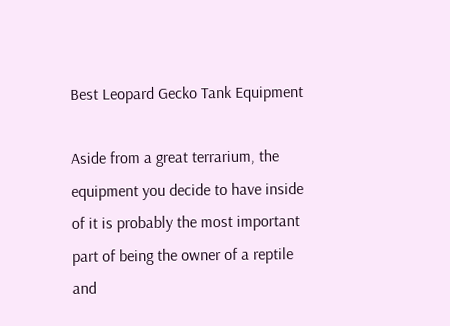Best Leopard Gecko Tank Equipment

Aside from a great terrarium, the equipment you decide to have inside of it is probably the most important part of being the owner of a reptile and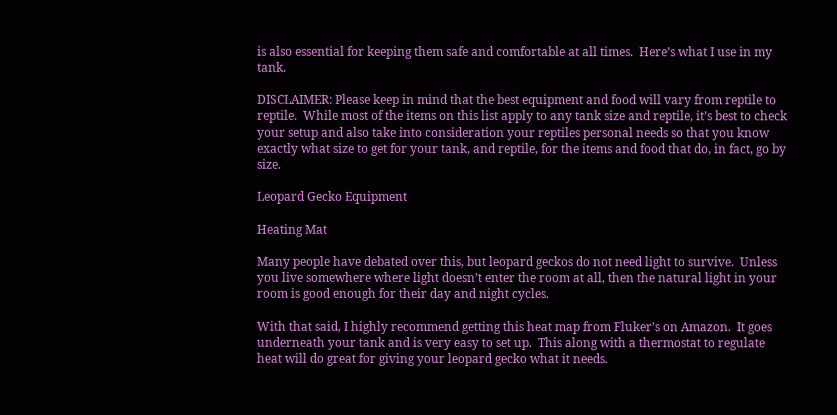is also essential for keeping them safe and comfortable at all times.  Here’s what I use in my tank.

DISCLAIMER: Please keep in mind that the best equipment and food will vary from reptile to reptile.  While most of the items on this list apply to any tank size and reptile, it’s best to check your setup and also take into consideration your reptiles personal needs so that you know exactly what size to get for your tank, and reptile, for the items and food that do, in fact, go by size.

Leopard Gecko Equipment

Heating Mat

Many people have debated over this, but leopard geckos do not need light to survive.  Unless you live somewhere where light doesn’t enter the room at all, then the natural light in your room is good enough for their day and night cycles.

With that said, I highly recommend getting this heat map from Fluker’s on Amazon.  It goes underneath your tank and is very easy to set up.  This along with a thermostat to regulate heat will do great for giving your leopard gecko what it needs.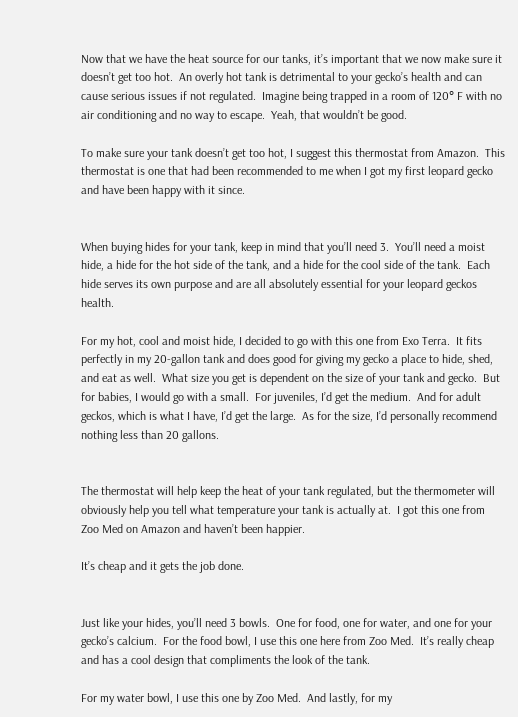Now that we have the heat source for our tanks, it’s important that we now make sure it doesn’t get too hot.  An overly hot tank is detrimental to your gecko’s health and can cause serious issues if not regulated.  Imagine being trapped in a room of 120° F with no air conditioning and no way to escape.  Yeah, that wouldn’t be good.

To make sure your tank doesn’t get too hot, I suggest this thermostat from Amazon.  This thermostat is one that had been recommended to me when I got my first leopard gecko and have been happy with it since.


When buying hides for your tank, keep in mind that you’ll need 3.  You’ll need a moist hide, a hide for the hot side of the tank, and a hide for the cool side of the tank.  Each hide serves its own purpose and are all absolutely essential for your leopard geckos health.

For my hot, cool and moist hide, I decided to go with this one from Exo Terra.  It fits perfectly in my 20-gallon tank and does good for giving my gecko a place to hide, shed, and eat as well.  What size you get is dependent on the size of your tank and gecko.  But for babies, I would go with a small.  For juveniles, I’d get the medium.  And for adult geckos, which is what I have, I’d get the large.  As for the size, I’d personally recommend nothing less than 20 gallons.


The thermostat will help keep the heat of your tank regulated, but the thermometer will obviously help you tell what temperature your tank is actually at.  I got this one from Zoo Med on Amazon and haven’t been happier.

It’s cheap and it gets the job done.


Just like your hides, you’ll need 3 bowls.  One for food, one for water, and one for your gecko’s calcium.  For the food bowl, I use this one here from Zoo Med.  It’s really cheap and has a cool design that compliments the look of the tank.

For my water bowl, I use this one by Zoo Med.  And lastly, for my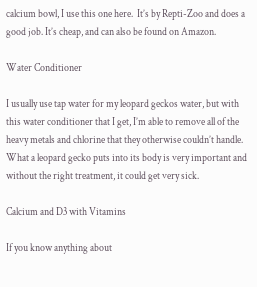calcium bowl, I use this one here.  It’s by Repti-Zoo and does a good job. It’s cheap, and can also be found on Amazon.

Water Conditioner

I usually use tap water for my leopard geckos water, but with this water conditioner that I get, I’m able to remove all of the heavy metals and chlorine that they otherwise couldn’t handle.  What a leopard gecko puts into its body is very important and without the right treatment, it could get very sick.

Calcium and D3 with Vitamins

If you know anything about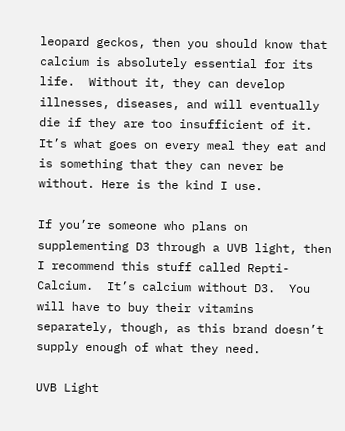leopard geckos, then you should know that calcium is absolutely essential for its life.  Without it, they can develop illnesses, diseases, and will eventually die if they are too insufficient of it.  It’s what goes on every meal they eat and is something that they can never be without. Here is the kind I use.

If you’re someone who plans on supplementing D3 through a UVB light, then I recommend this stuff called Repti-Calcium.  It’s calcium without D3.  You will have to buy their vitamins separately, though, as this brand doesn’t supply enough of what they need.

UVB Light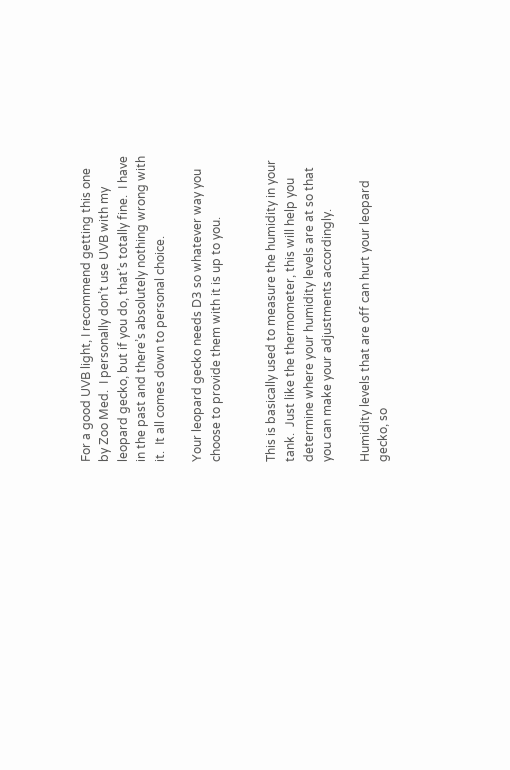For a good UVB light, I recommend getting this one by Zoo Med.  I personally don’t use UVB with my leopard gecko, but if you do, that’s totally fine.  I have in the past and there’s absolutely nothing wrong with it.  It all comes down to personal choice.

Your leopard gecko needs D3 so whatever way you choose to provide them with it is up to you.


This is basically used to measure the humidity in your tank.  Just like the thermometer, this will help you determine where your humidity levels are at so that you can make your adjustments accordingly.

Humidity levels that are off can hurt your leopard gecko, so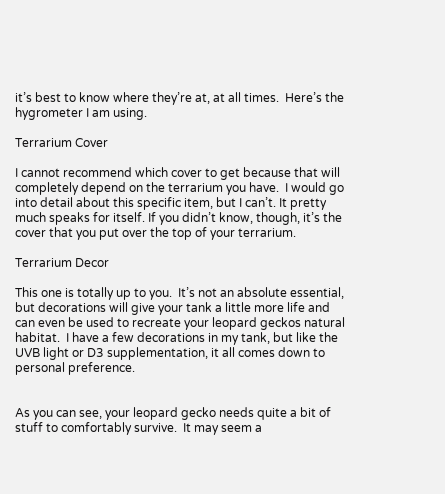it’s best to know where they’re at, at all times.  Here’s the hygrometer I am using.

Terrarium Cover

I cannot recommend which cover to get because that will completely depend on the terrarium you have.  I would go into detail about this specific item, but I can’t. It pretty much speaks for itself. If you didn’t know, though, it’s the cover that you put over the top of your terrarium.

Terrarium Decor

This one is totally up to you.  It’s not an absolute essential, but decorations will give your tank a little more life and can even be used to recreate your leopard geckos natural habitat.  I have a few decorations in my tank, but like the UVB light or D3 supplementation, it all comes down to personal preference.


As you can see, your leopard gecko needs quite a bit of stuff to comfortably survive.  It may seem a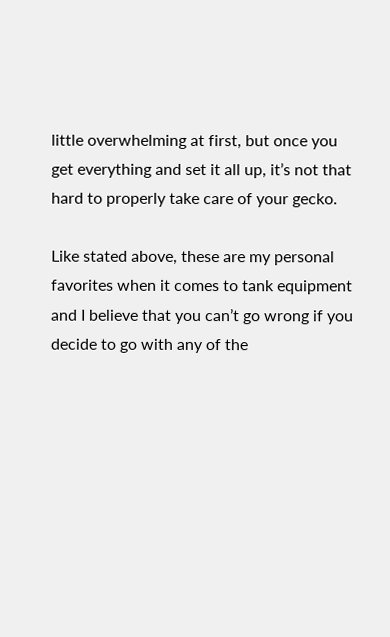little overwhelming at first, but once you get everything and set it all up, it’s not that hard to properly take care of your gecko.

Like stated above, these are my personal favorites when it comes to tank equipment and I believe that you can’t go wrong if you decide to go with any of the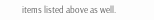items listed above as well.